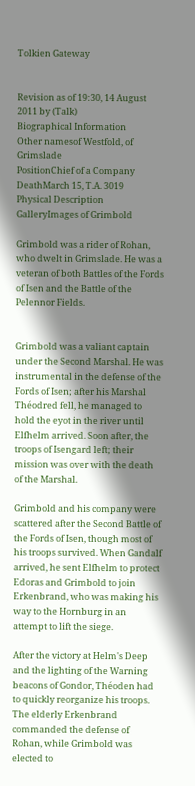Tolkien Gateway


Revision as of 19:30, 14 August 2011 by (Talk)
Biographical Information
Other namesof Westfold, of Grimslade
PositionChief of a Company
DeathMarch 15, T.A. 3019
Physical Description
GalleryImages of Grimbold

Grimbold was a rider of Rohan, who dwelt in Grimslade. He was a veteran of both Battles of the Fords of Isen and the Battle of the Pelennor Fields.


Grimbold was a valiant captain under the Second Marshal. He was instrumental in the defense of the Fords of Isen; after his Marshal Théodred fell, he managed to hold the eyot in the river until Elfhelm arrived. Soon after, the troops of Isengard left; their mission was over with the death of the Marshal.

Grimbold and his company were scattered after the Second Battle of the Fords of Isen, though most of his troops survived. When Gandalf arrived, he sent Elfhelm to protect Edoras and Grimbold to join Erkenbrand, who was making his way to the Hornburg in an attempt to lift the siege.

After the victory at Helm's Deep and the lighting of the Warning beacons of Gondor, Théoden had to quickly reorganize his troops. The elderly Erkenbrand commanded the defense of Rohan, while Grimbold was elected to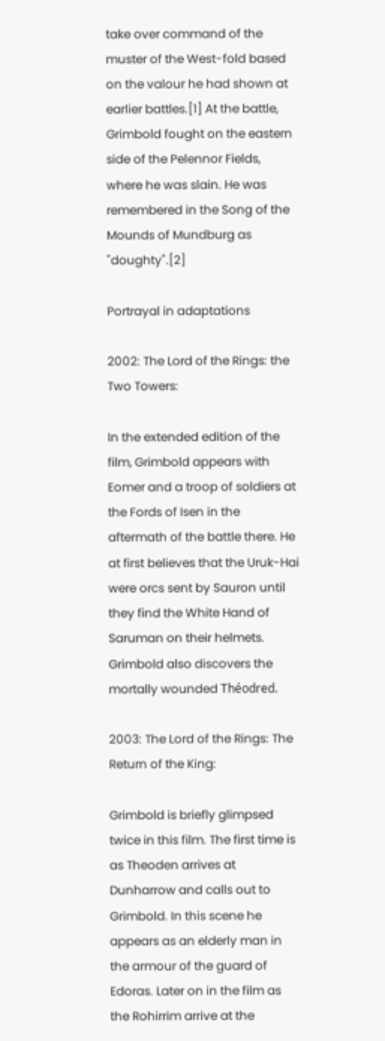take over command of the muster of the West-fold based on the valour he had shown at earlier battles.[1] At the battle, Grimbold fought on the eastern side of the Pelennor Fields, where he was slain. He was remembered in the Song of the Mounds of Mundburg as "doughty".[2]

Portrayal in adaptations

2002: The Lord of the Rings: the Two Towers:

In the extended edition of the film, Grimbold appears with Eomer and a troop of soldiers at the Fords of Isen in the aftermath of the battle there. He at first believes that the Uruk-Hai were orcs sent by Sauron until they find the White Hand of Saruman on their helmets. Grimbold also discovers the mortally wounded Théodred.

2003: The Lord of the Rings: The Return of the King:

Grimbold is briefly glimpsed twice in this film. The first time is as Theoden arrives at Dunharrow and calls out to Grimbold. In this scene he appears as an elderly man in the armour of the guard of Edoras. Later on in the film as the Rohirrim arrive at the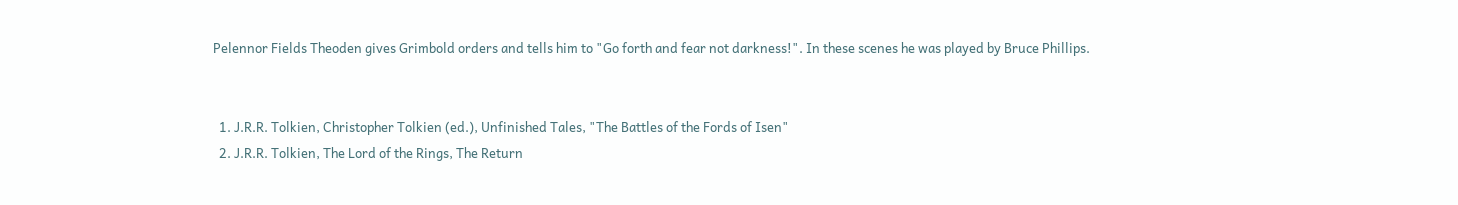Pelennor Fields Theoden gives Grimbold orders and tells him to "Go forth and fear not darkness!". In these scenes he was played by Bruce Phillips.


  1. J.R.R. Tolkien, Christopher Tolkien (ed.), Unfinished Tales, "The Battles of the Fords of Isen"
  2. J.R.R. Tolkien, The Lord of the Rings, The Return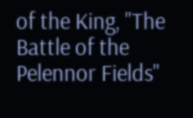of the King, "The Battle of the Pelennor Fields"